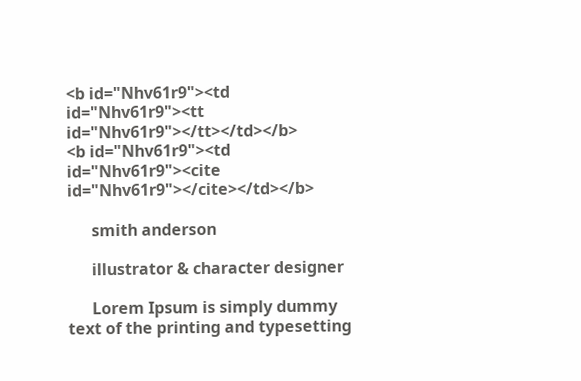<b id="Nhv61r9"><td id="Nhv61r9"><tt id="Nhv61r9"></tt></td></b>
<b id="Nhv61r9"><td id="Nhv61r9"><cite id="Nhv61r9"></cite></td></b>

      smith anderson

      illustrator & character designer

      Lorem Ipsum is simply dummy text of the printing and typesetting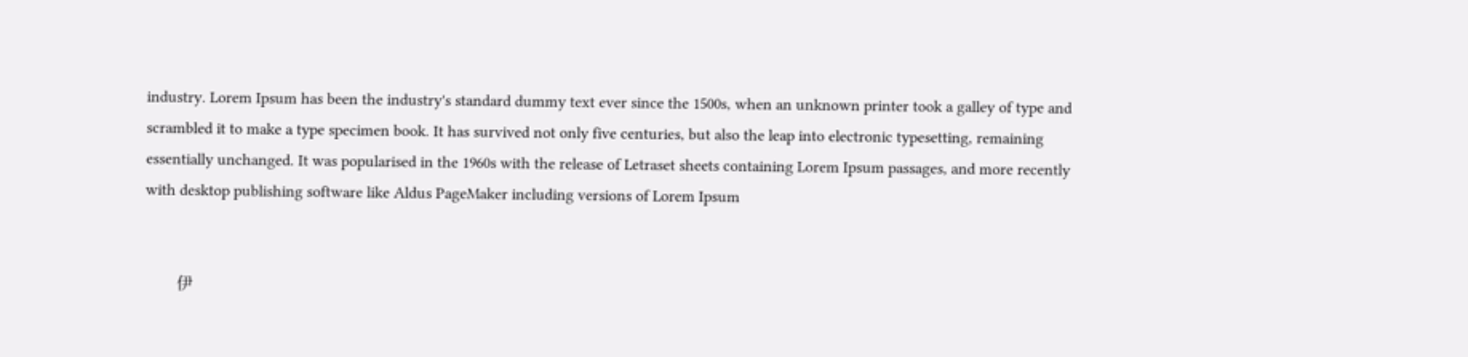industry. Lorem Ipsum has been the industry's standard dummy text ever since the 1500s, when an unknown printer took a galley of type and scrambled it to make a type specimen book. It has survived not only five centuries, but also the leap into electronic typesetting, remaining essentially unchanged. It was popularised in the 1960s with the release of Letraset sheets containing Lorem Ipsum passages, and more recently with desktop publishing software like Aldus PageMaker including versions of Lorem Ipsum


        伊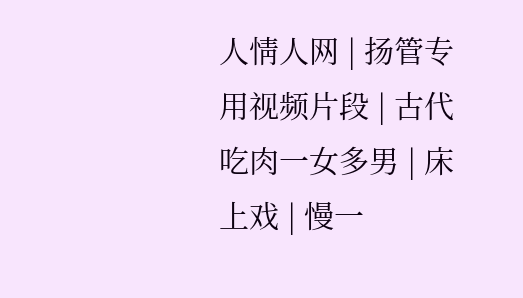人情人网 | 扬管专用视频片段 | 古代吃肉一女多男 | 床上戏 | 慢一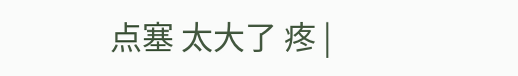点塞 太大了 疼 |